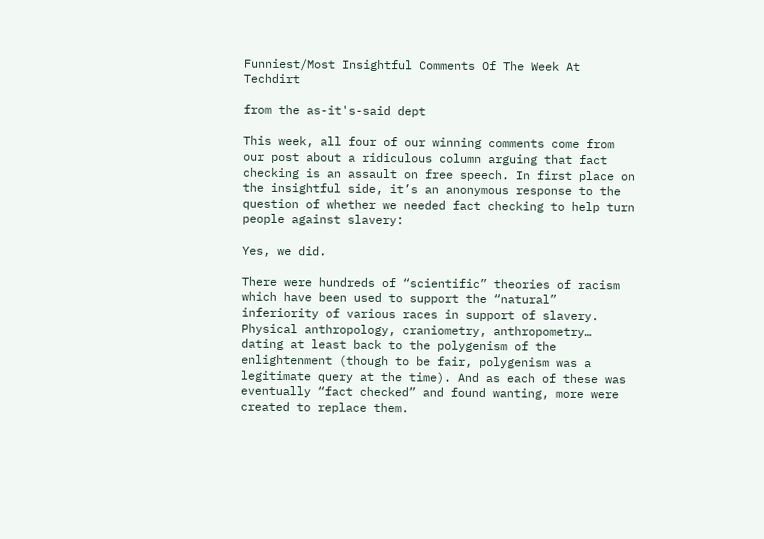Funniest/Most Insightful Comments Of The Week At Techdirt

from the as-it's-said dept

This week, all four of our winning comments come from our post about a ridiculous column arguing that fact checking is an assault on free speech. In first place on the insightful side, it’s an anonymous response to the question of whether we needed fact checking to help turn people against slavery:

Yes, we did.

There were hundreds of “scientific” theories of racism which have been used to support the “natural” inferiority of various races in support of slavery. Physical anthropology, craniometry, anthropometry… dating at least back to the polygenism of the enlightenment (though to be fair, polygenism was a legitimate query at the time). And as each of these was eventually “fact checked” and found wanting, more were created to replace them.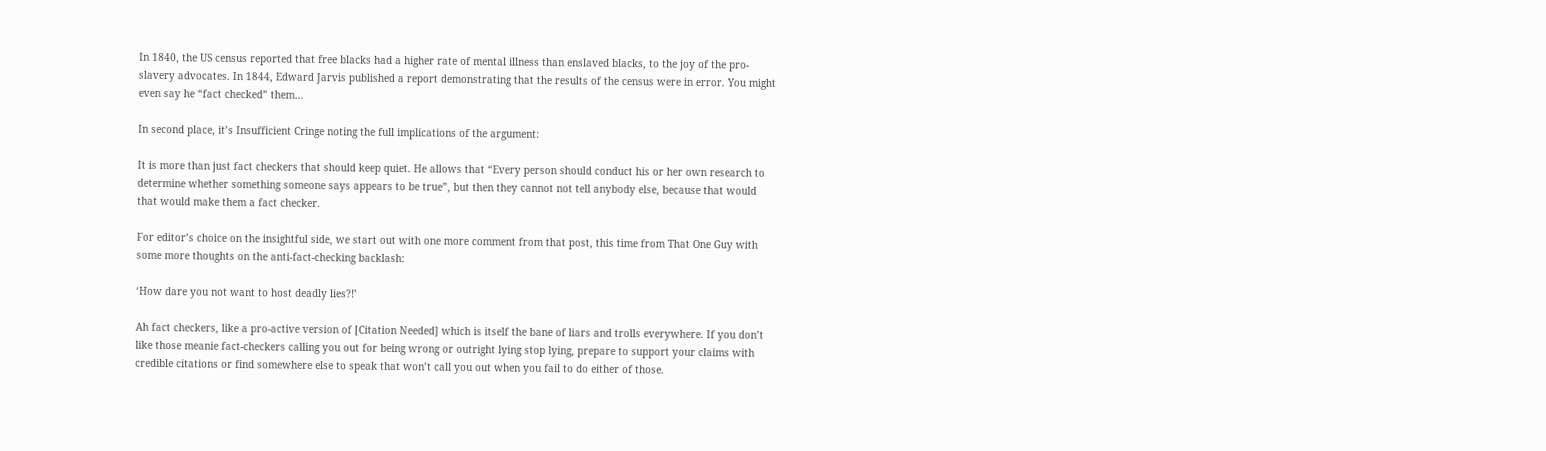In 1840, the US census reported that free blacks had a higher rate of mental illness than enslaved blacks, to the joy of the pro-slavery advocates. In 1844, Edward Jarvis published a report demonstrating that the results of the census were in error. You might even say he “fact checked” them…

In second place, it’s Insufficient Cringe noting the full implications of the argument:

It is more than just fact checkers that should keep quiet. He allows that “Every person should conduct his or her own research to determine whether something someone says appears to be true”, but then they cannot not tell anybody else, because that would that would make them a fact checker.

For editor’s choice on the insightful side, we start out with one more comment from that post, this time from That One Guy with some more thoughts on the anti-fact-checking backlash:

‘How dare you not want to host deadly lies?!’

Ah fact checkers, like a pro-active version of [Citation Needed] which is itself the bane of liars and trolls everywhere. If you don’t like those meanie fact-checkers calling you out for being wrong or outright lying stop lying, prepare to support your claims with credible citations or find somewhere else to speak that won’t call you out when you fail to do either of those.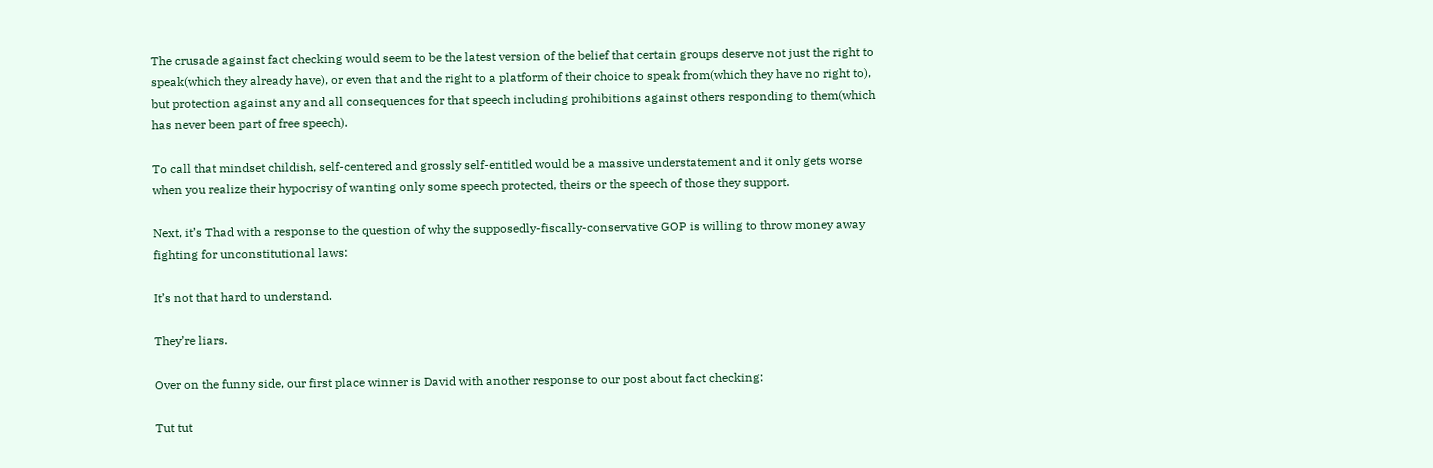The crusade against fact checking would seem to be the latest version of the belief that certain groups deserve not just the right to speak(which they already have), or even that and the right to a platform of their choice to speak from(which they have no right to), but protection against any and all consequences for that speech including prohibitions against others responding to them(which has never been part of free speech).

To call that mindset childish, self-centered and grossly self-entitled would be a massive understatement and it only gets worse when you realize their hypocrisy of wanting only some speech protected, theirs or the speech of those they support.

Next, it’s Thad with a response to the question of why the supposedly-fiscally-conservative GOP is willing to throw money away fighting for unconstitutional laws:

It’s not that hard to understand.

They’re liars.

Over on the funny side, our first place winner is David with another response to our post about fact checking:

Tut tut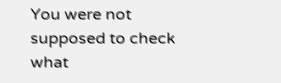You were not supposed to check what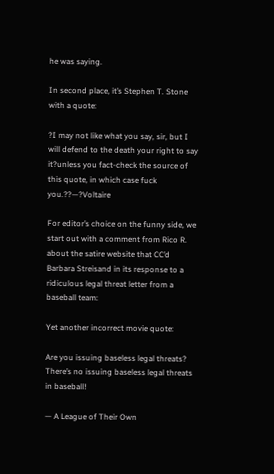he was saying.

In second place, it’s Stephen T. Stone with a quote:

?I may not like what you say, sir, but I will defend to the death your right to say it?unless you fact-check the source of this quote, in which case fuck you.??—?Voltaire

For editor’s choice on the funny side, we start out with a comment from Rico R. about the satire website that CC’d Barbara Streisand in its response to a ridiculous legal threat letter from a baseball team:

Yet another incorrect movie quote:

Are you issuing baseless legal threats? There’s no issuing baseless legal threats in baseball!

— A League of Their Own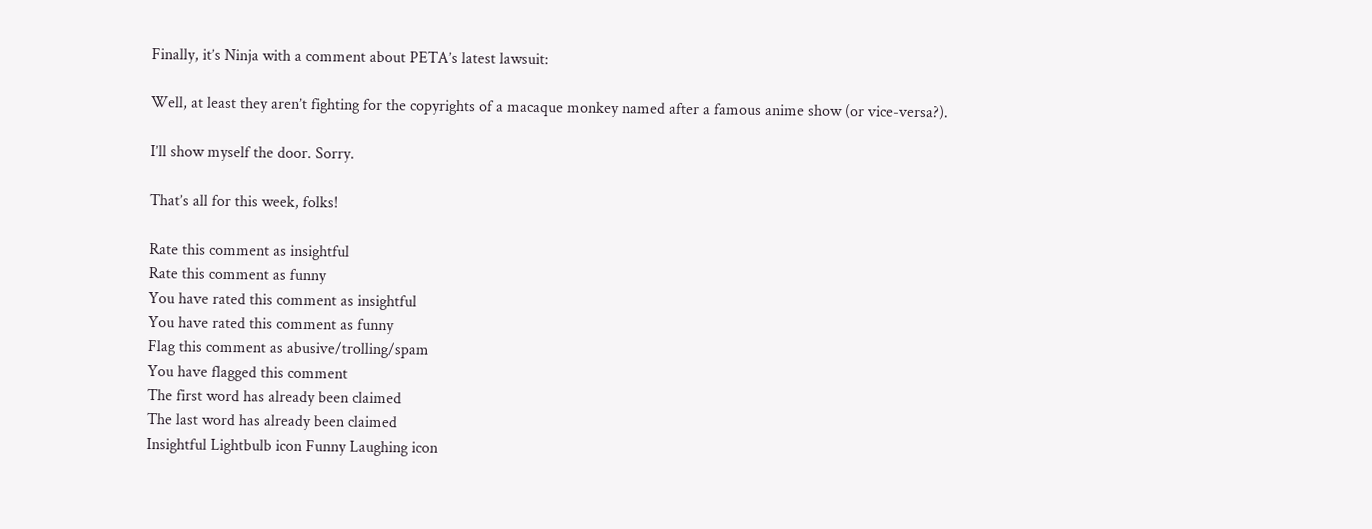Finally, it’s Ninja with a comment about PETA’s latest lawsuit:

Well, at least they aren’t fighting for the copyrights of a macaque monkey named after a famous anime show (or vice-versa?).

I’ll show myself the door. Sorry.

That’s all for this week, folks!

Rate this comment as insightful
Rate this comment as funny
You have rated this comment as insightful
You have rated this comment as funny
Flag this comment as abusive/trolling/spam
You have flagged this comment
The first word has already been claimed
The last word has already been claimed
Insightful Lightbulb icon Funny Laughing icon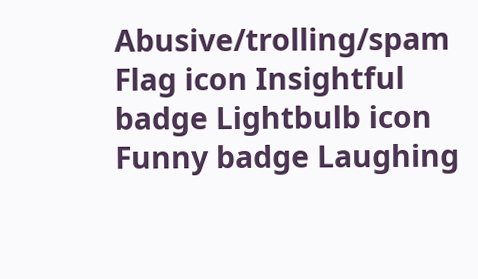Abusive/trolling/spam Flag icon Insightful badge Lightbulb icon Funny badge Laughing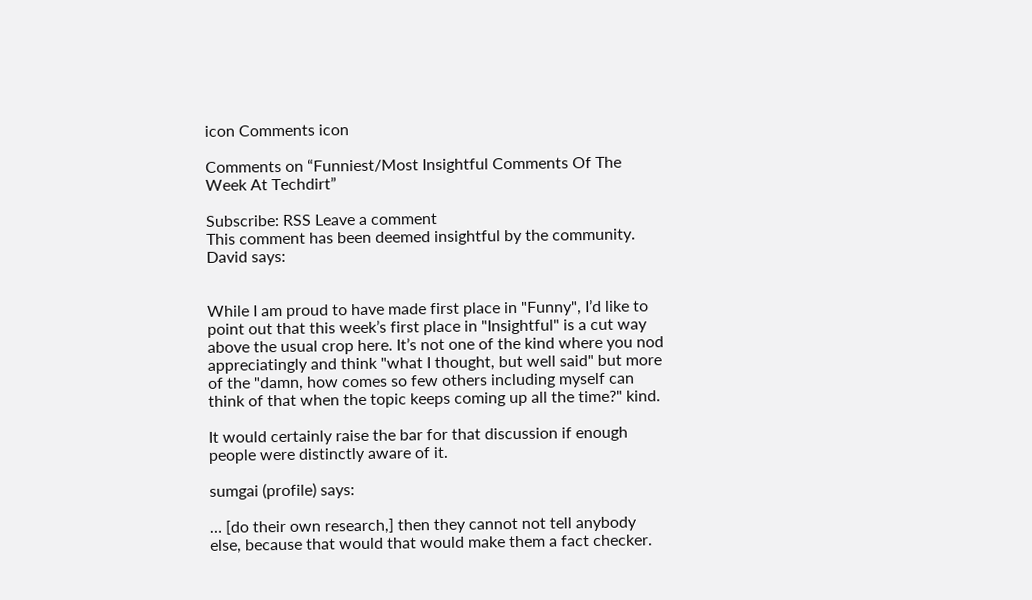icon Comments icon

Comments on “Funniest/Most Insightful Comments Of The Week At Techdirt”

Subscribe: RSS Leave a comment
This comment has been deemed insightful by the community.
David says:


While I am proud to have made first place in "Funny", I’d like to point out that this week’s first place in "Insightful" is a cut way above the usual crop here. It’s not one of the kind where you nod appreciatingly and think "what I thought, but well said" but more of the "damn, how comes so few others including myself can think of that when the topic keeps coming up all the time?" kind.

It would certainly raise the bar for that discussion if enough people were distinctly aware of it.

sumgai (profile) says:

… [do their own research,] then they cannot not tell anybody else, because that would that would make them a fact checker.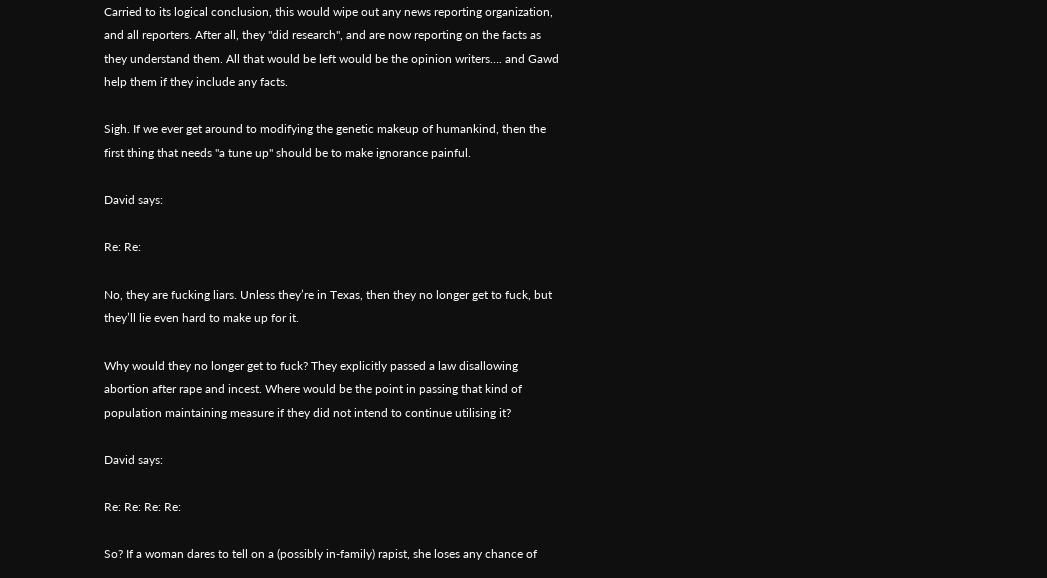Carried to its logical conclusion, this would wipe out any news reporting organization, and all reporters. After all, they "did research", and are now reporting on the facts as they understand them. All that would be left would be the opinion writers…. and Gawd help them if they include any facts.

Sigh. If we ever get around to modifying the genetic makeup of humankind, then the first thing that needs "a tune up" should be to make ignorance painful.

David says:

Re: Re:

No, they are fucking liars. Unless they’re in Texas, then they no longer get to fuck, but they’ll lie even hard to make up for it.

Why would they no longer get to fuck? They explicitly passed a law disallowing abortion after rape and incest. Where would be the point in passing that kind of population maintaining measure if they did not intend to continue utilising it?

David says:

Re: Re: Re: Re:

So? If a woman dares to tell on a (possibly in-family) rapist, she loses any chance of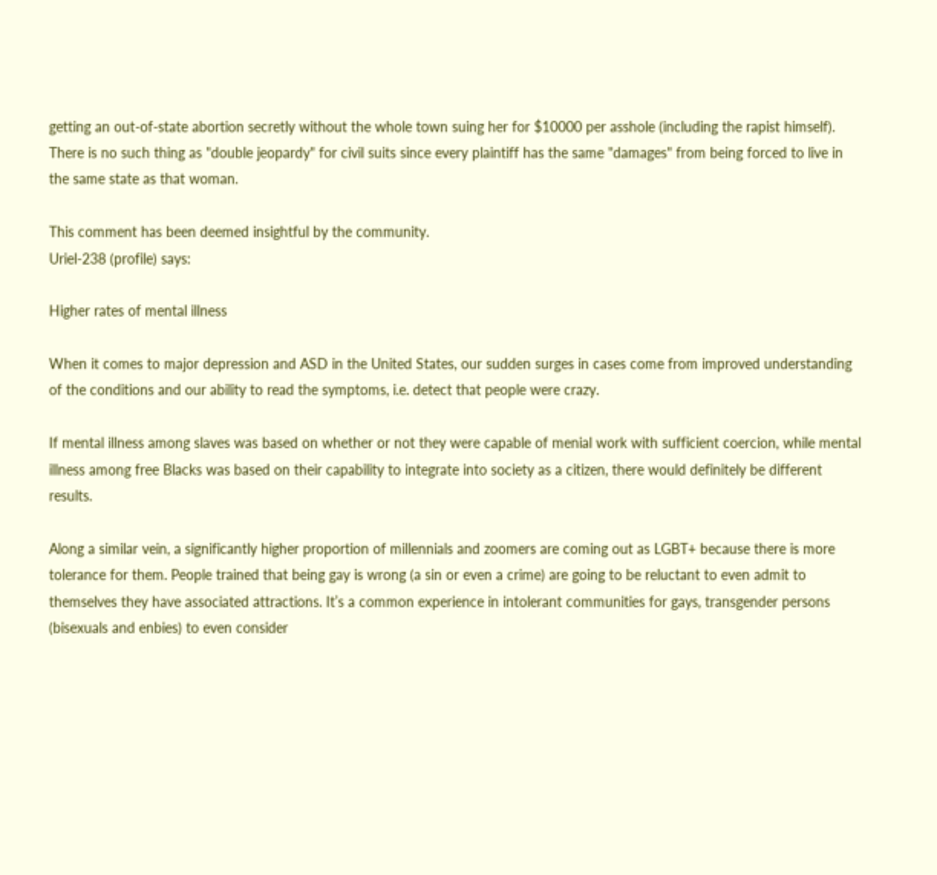getting an out-of-state abortion secretly without the whole town suing her for $10000 per asshole (including the rapist himself). There is no such thing as "double jeopardy" for civil suits since every plaintiff has the same "damages" from being forced to live in the same state as that woman.

This comment has been deemed insightful by the community.
Uriel-238 (profile) says:

Higher rates of mental illness

When it comes to major depression and ASD in the United States, our sudden surges in cases come from improved understanding of the conditions and our ability to read the symptoms, i.e. detect that people were crazy.

If mental illness among slaves was based on whether or not they were capable of menial work with sufficient coercion, while mental illness among free Blacks was based on their capability to integrate into society as a citizen, there would definitely be different results.

Along a similar vein, a significantly higher proportion of millennials and zoomers are coming out as LGBT+ because there is more tolerance for them. People trained that being gay is wrong (a sin or even a crime) are going to be reluctant to even admit to themselves they have associated attractions. It’s a common experience in intolerant communities for gays, transgender persons (bisexuals and enbies) to even consider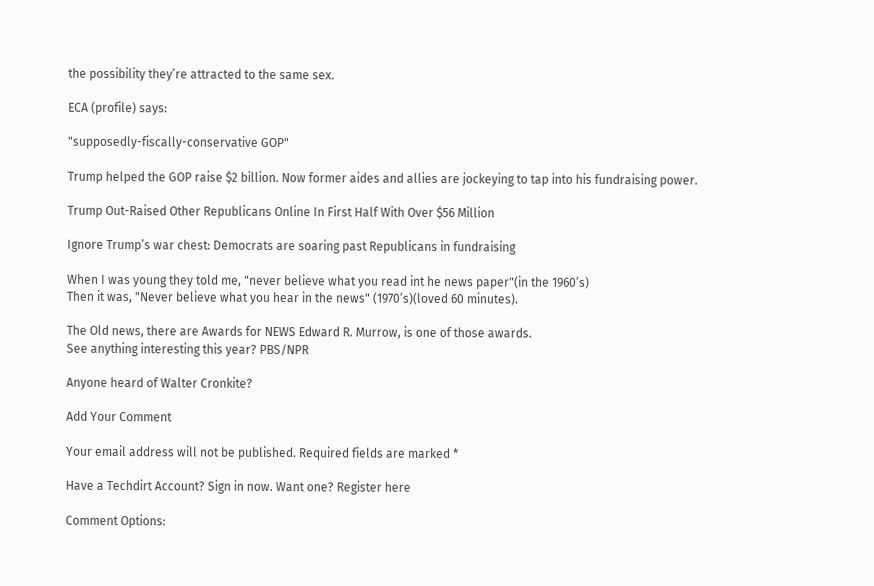the possibility they’re attracted to the same sex.

ECA (profile) says:

"supposedly-fiscally-conservative GOP"

Trump helped the GOP raise $2 billion. Now former aides and allies are jockeying to tap into his fundraising power.

Trump Out-Raised Other Republicans Online In First Half With Over $56 Million

Ignore Trump’s war chest: Democrats are soaring past Republicans in fundraising

When I was young they told me, "never believe what you read int he news paper"(in the 1960’s)
Then it was, "Never believe what you hear in the news" (1970’s)(loved 60 minutes).

The Old news, there are Awards for NEWS Edward R. Murrow, is one of those awards.
See anything interesting this year? PBS/NPR

Anyone heard of Walter Cronkite?

Add Your Comment

Your email address will not be published. Required fields are marked *

Have a Techdirt Account? Sign in now. Want one? Register here

Comment Options: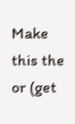Make this the or (get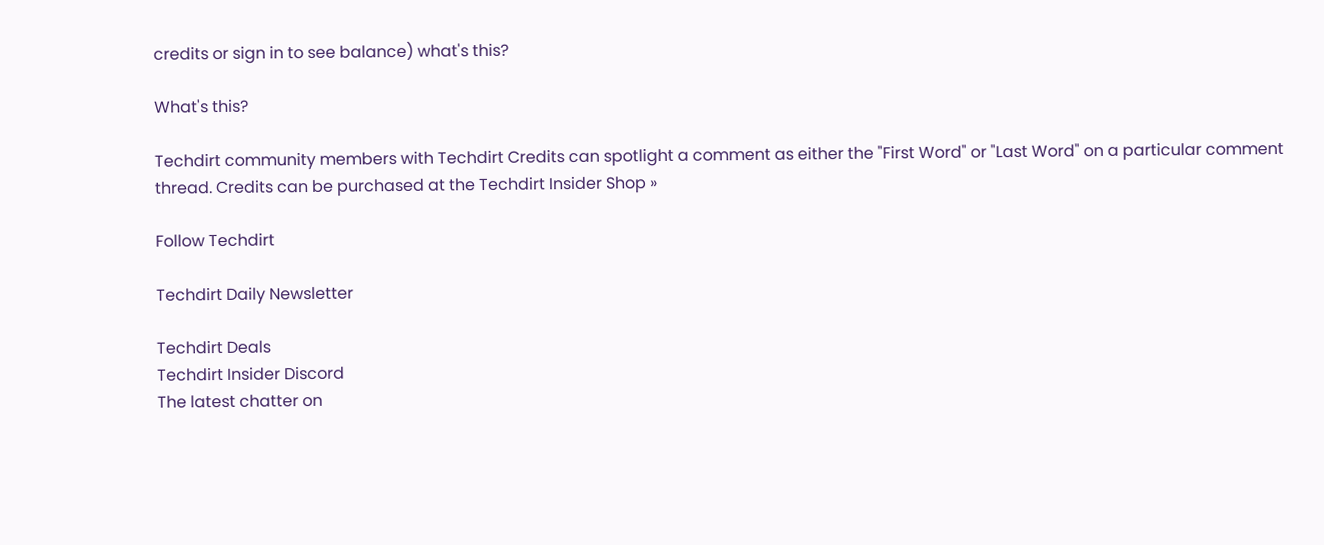credits or sign in to see balance) what's this?

What's this?

Techdirt community members with Techdirt Credits can spotlight a comment as either the "First Word" or "Last Word" on a particular comment thread. Credits can be purchased at the Techdirt Insider Shop »

Follow Techdirt

Techdirt Daily Newsletter

Techdirt Deals
Techdirt Insider Discord
The latest chatter on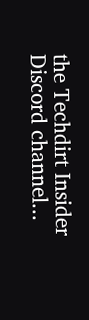the Techdirt Insider Discord channel...